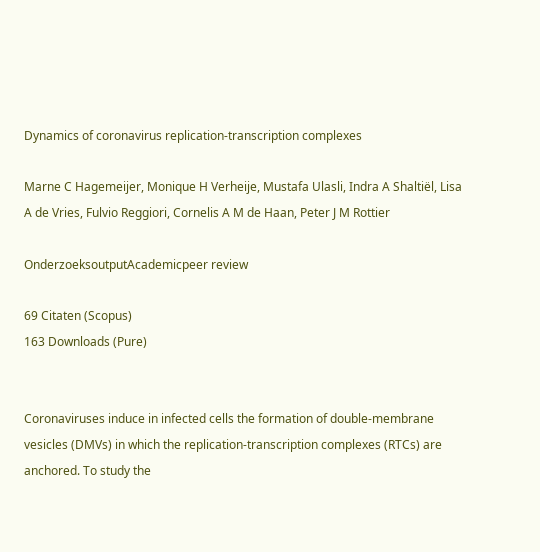Dynamics of coronavirus replication-transcription complexes

Marne C Hagemeijer, Monique H Verheije, Mustafa Ulasli, Indra A Shaltiël, Lisa A de Vries, Fulvio Reggiori, Cornelis A M de Haan, Peter J M Rottier

OnderzoeksoutputAcademicpeer review

69 Citaten (Scopus)
163 Downloads (Pure)


Coronaviruses induce in infected cells the formation of double-membrane vesicles (DMVs) in which the replication-transcription complexes (RTCs) are anchored. To study the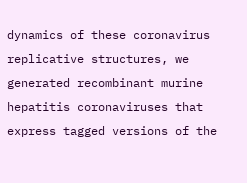dynamics of these coronavirus replicative structures, we generated recombinant murine hepatitis coronaviruses that express tagged versions of the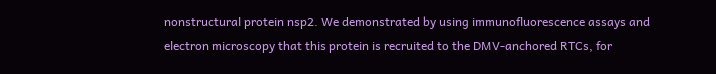nonstructural protein nsp2. We demonstrated by using immunofluorescence assays and electron microscopy that this protein is recruited to the DMV-anchored RTCs, for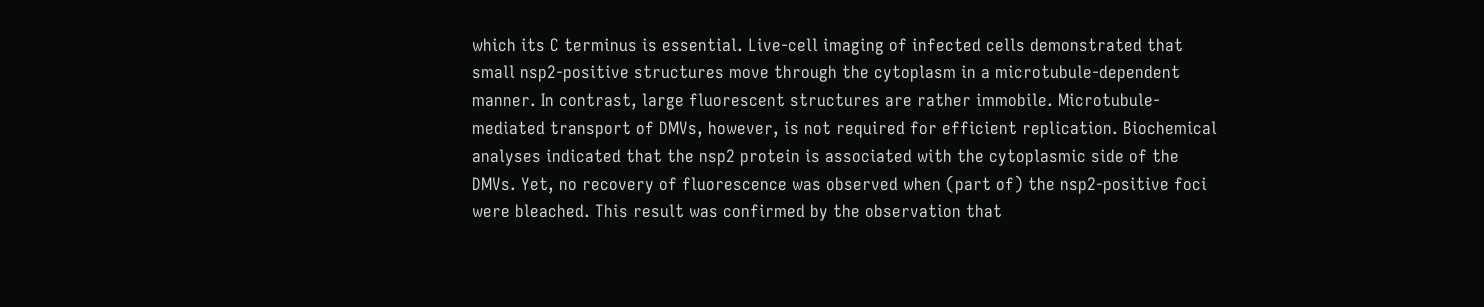which its C terminus is essential. Live-cell imaging of infected cells demonstrated that small nsp2-positive structures move through the cytoplasm in a microtubule-dependent manner. In contrast, large fluorescent structures are rather immobile. Microtubule-mediated transport of DMVs, however, is not required for efficient replication. Biochemical analyses indicated that the nsp2 protein is associated with the cytoplasmic side of the DMVs. Yet, no recovery of fluorescence was observed when (part of) the nsp2-positive foci were bleached. This result was confirmed by the observation that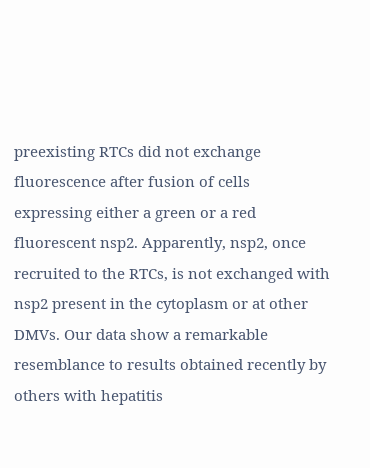preexisting RTCs did not exchange fluorescence after fusion of cells expressing either a green or a red fluorescent nsp2. Apparently, nsp2, once recruited to the RTCs, is not exchanged with nsp2 present in the cytoplasm or at other DMVs. Our data show a remarkable resemblance to results obtained recently by others with hepatitis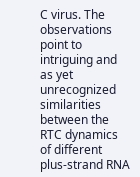C virus. The observations point to intriguing and as yet unrecognized similarities between the RTC dynamics of different plus-strand RNA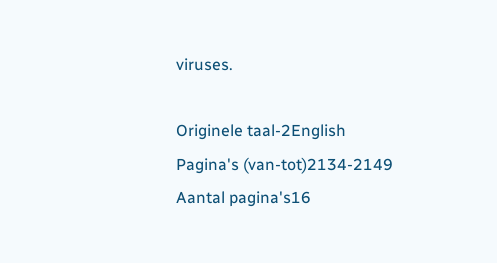viruses.

Originele taal-2English
Pagina's (van-tot)2134-2149
Aantal pagina's16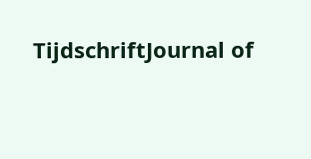TijdschriftJournal of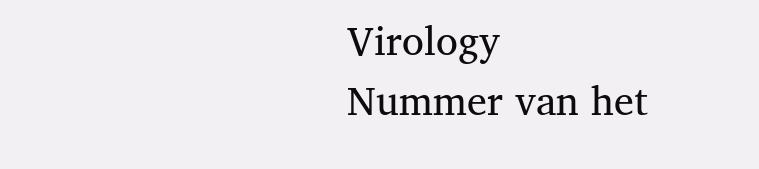Virology
Nummer van het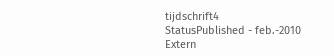tijdschrift4
StatusPublished - feb.-2010
Extern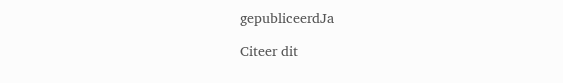gepubliceerdJa

Citeer dit